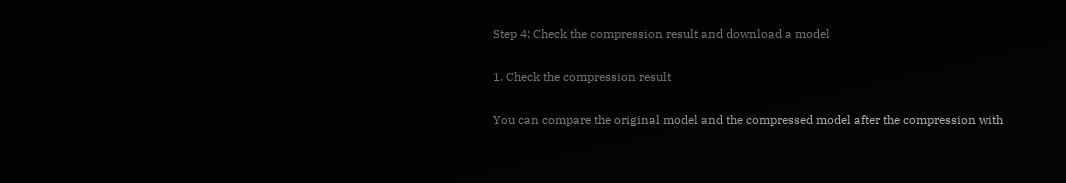Step 4: Check the compression result and download a model

1. Check the compression result

You can compare the original model and the compressed model after the compression with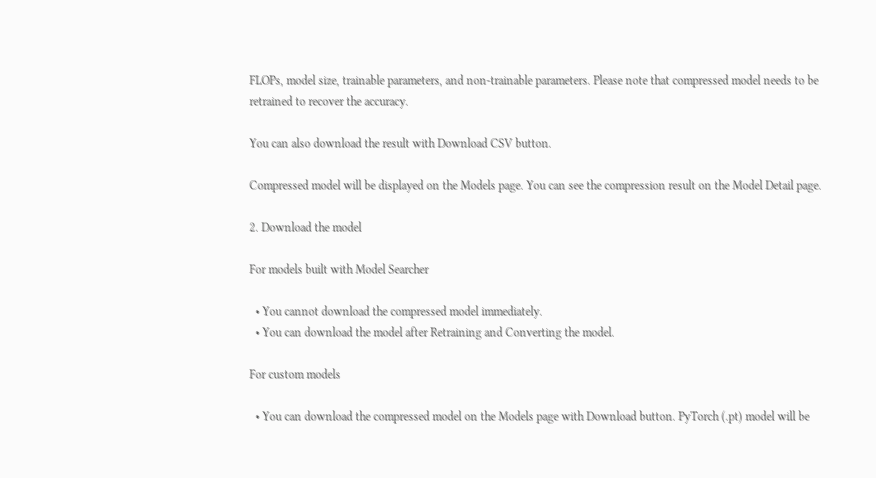FLOPs, model size, trainable parameters, and non-trainable parameters. Please note that compressed model needs to be retrained to recover the accuracy.

You can also download the result with Download CSV button.

Compressed model will be displayed on the Models page. You can see the compression result on the Model Detail page.

2. Download the model

For models built with Model Searcher

  • You cannot download the compressed model immediately.
  • You can download the model after Retraining and Converting the model.

For custom models

  • You can download the compressed model on the Models page with Download button. PyTorch (.pt) model will be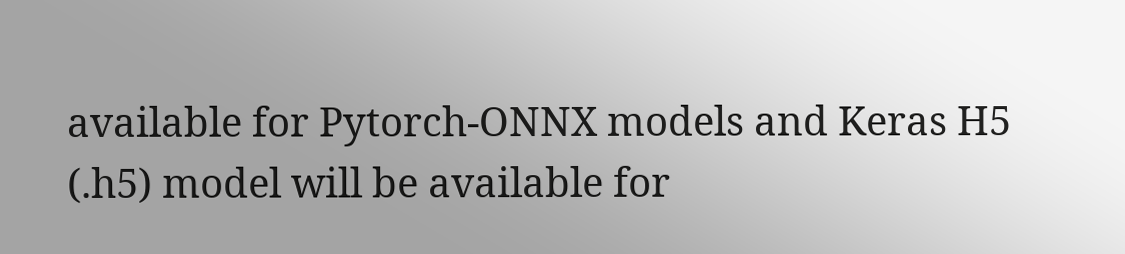available for Pytorch-ONNX models and Keras H5 (.h5) model will be available for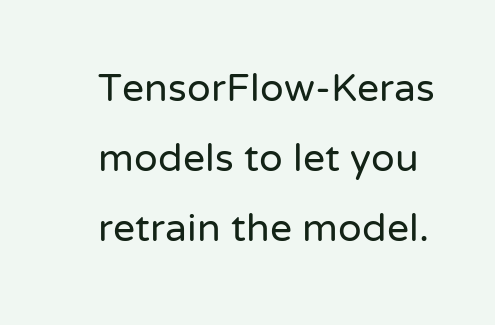TensorFlow-Keras models to let you retrain the model.